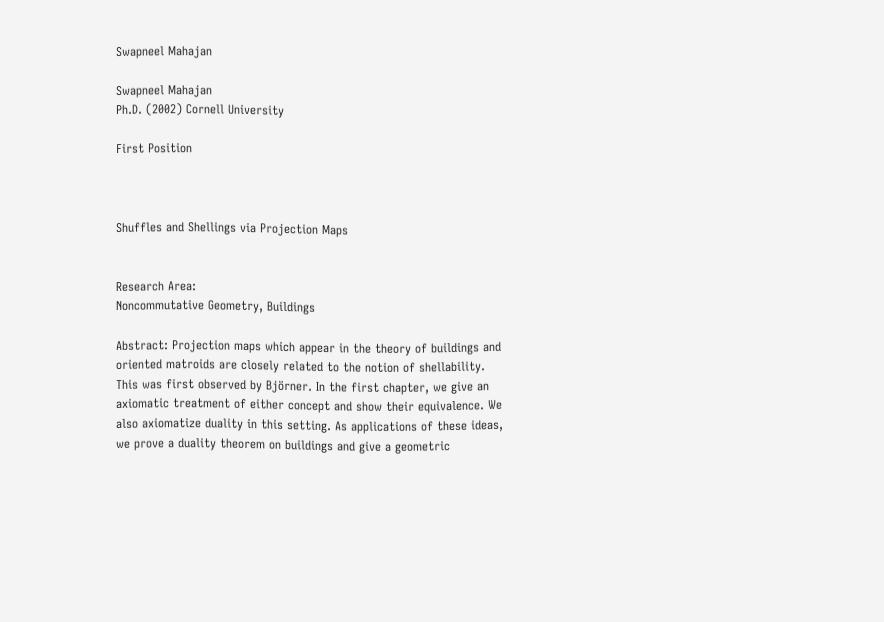Swapneel Mahajan

Swapneel Mahajan
Ph.D. (2002) Cornell University

First Position



Shuffles and Shellings via Projection Maps


Research Area:
Noncommutative Geometry, Buildings

Abstract: Projection maps which appear in the theory of buildings and oriented matroids are closely related to the notion of shellability. This was first observed by Björner. In the first chapter, we give an axiomatic treatment of either concept and show their equivalence. We also axiomatize duality in this setting. As applications of these ideas, we prove a duality theorem on buildings and give a geometric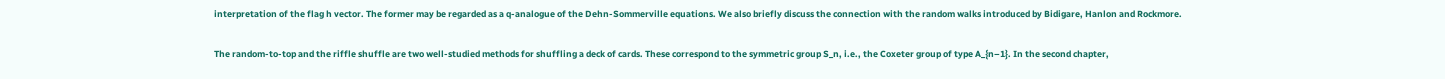interpretation of the flag h vector. The former may be regarded as a q-analogue of the Dehn-Sommerville equations. We also briefly discuss the connection with the random walks introduced by Bidigare, Hanlon and Rockmore.

The random-to-top and the riffle shuffle are two well-studied methods for shuffling a deck of cards. These correspond to the symmetric group S_n, i.e., the Coxeter group of type A_{n–1}. In the second chapter,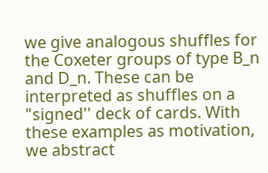we give analogous shuffles for the Coxeter groups of type B_n and D_n. These can be interpreted as shuffles on a "signed'' deck of cards. With these examples as motivation, we abstract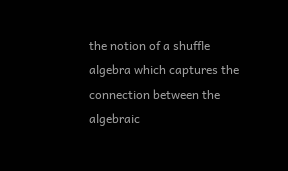the notion of a shuffle algebra which captures the connection between the algebraic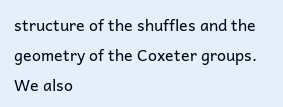structure of the shuffles and the geometry of the Coxeter groups. We also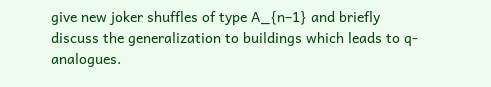give new joker shuffles of type A_{n–1} and briefly discuss the generalization to buildings which leads to q-analogues.